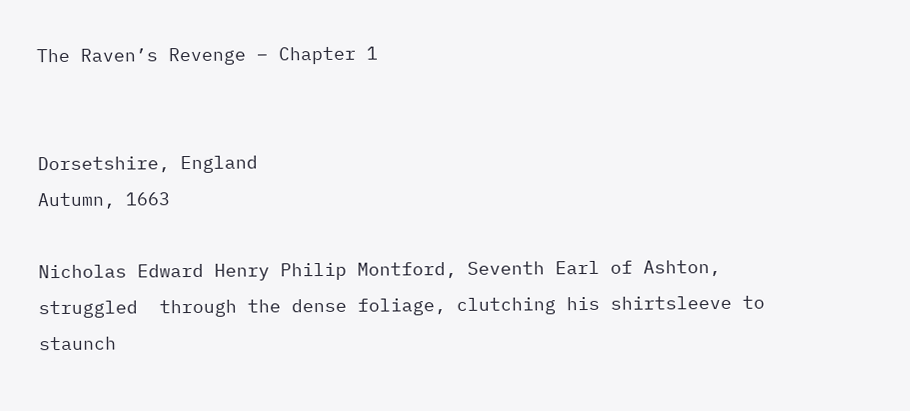The Raven’s Revenge – Chapter 1


Dorsetshire, England
Autumn, 1663

Nicholas Edward Henry Philip Montford, Seventh Earl of Ashton, struggled  through the dense foliage, clutching his shirtsleeve to staunch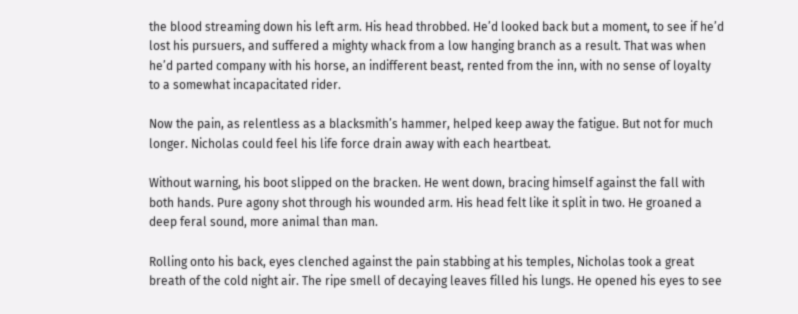the blood streaming down his left arm. His head throbbed. He’d looked back but a moment, to see if he’d lost his pursuers, and suffered a mighty whack from a low hanging branch as a result. That was when he’d parted company with his horse, an indifferent beast, rented from the inn, with no sense of loyalty to a somewhat incapacitated rider.

Now the pain, as relentless as a blacksmith’s hammer, helped keep away the fatigue. But not for much longer. Nicholas could feel his life force drain away with each heartbeat.

Without warning, his boot slipped on the bracken. He went down, bracing himself against the fall with both hands. Pure agony shot through his wounded arm. His head felt like it split in two. He groaned a deep feral sound, more animal than man.

Rolling onto his back, eyes clenched against the pain stabbing at his temples, Nicholas took a great breath of the cold night air. The ripe smell of decaying leaves filled his lungs. He opened his eyes to see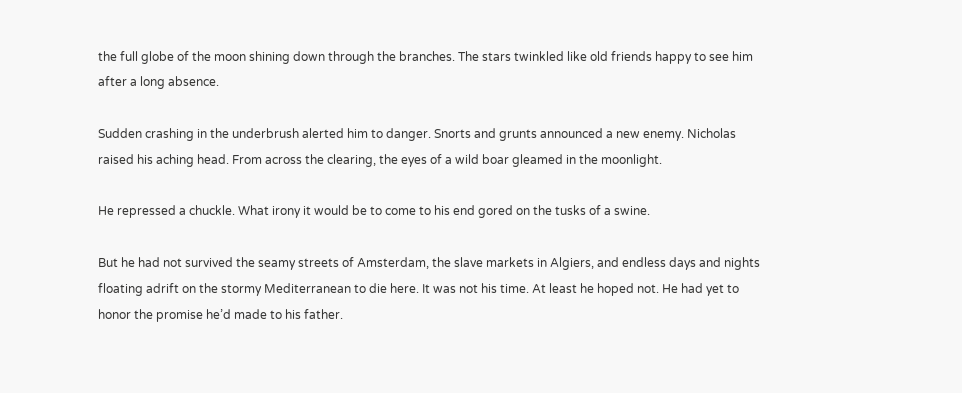the full globe of the moon shining down through the branches. The stars twinkled like old friends happy to see him after a long absence.

Sudden crashing in the underbrush alerted him to danger. Snorts and grunts announced a new enemy. Nicholas raised his aching head. From across the clearing, the eyes of a wild boar gleamed in the moonlight.

He repressed a chuckle. What irony it would be to come to his end gored on the tusks of a swine.

But he had not survived the seamy streets of Amsterdam, the slave markets in Algiers, and endless days and nights floating adrift on the stormy Mediterranean to die here. It was not his time. At least he hoped not. He had yet to honor the promise he’d made to his father.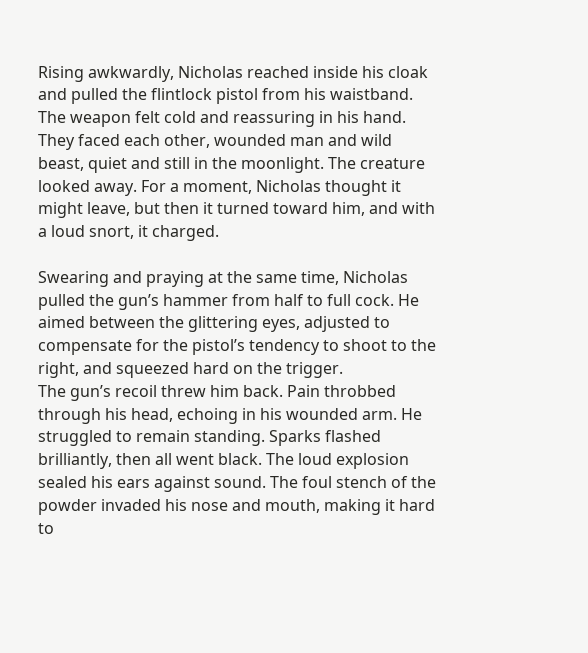Rising awkwardly, Nicholas reached inside his cloak and pulled the flintlock pistol from his waistband. The weapon felt cold and reassuring in his hand.
They faced each other, wounded man and wild beast, quiet and still in the moonlight. The creature looked away. For a moment, Nicholas thought it might leave, but then it turned toward him, and with a loud snort, it charged.

Swearing and praying at the same time, Nicholas pulled the gun’s hammer from half to full cock. He aimed between the glittering eyes, adjusted to compensate for the pistol’s tendency to shoot to the right, and squeezed hard on the trigger.
The gun’s recoil threw him back. Pain throbbed through his head, echoing in his wounded arm. He struggled to remain standing. Sparks flashed brilliantly, then all went black. The loud explosion sealed his ears against sound. The foul stench of the powder invaded his nose and mouth, making it hard to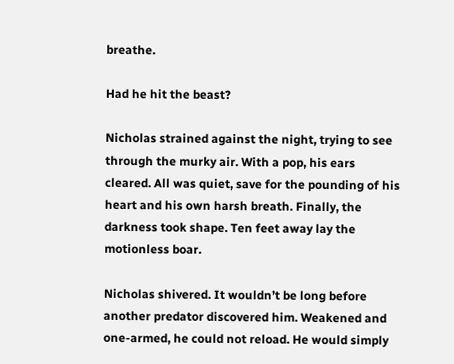breathe.

Had he hit the beast?

Nicholas strained against the night, trying to see through the murky air. With a pop, his ears cleared. All was quiet, save for the pounding of his heart and his own harsh breath. Finally, the darkness took shape. Ten feet away lay the motionless boar.

Nicholas shivered. It wouldn’t be long before another predator discovered him. Weakened and one-armed, he could not reload. He would simply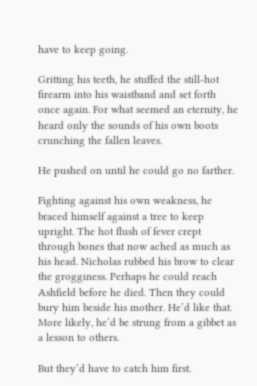have to keep going.

Gritting his teeth, he stuffed the still-hot firearm into his waistband and set forth once again. For what seemed an eternity, he heard only the sounds of his own boots crunching the fallen leaves.

He pushed on until he could go no farther.

Fighting against his own weakness, he braced himself against a tree to keep upright. The hot flush of fever crept through bones that now ached as much as his head. Nicholas rubbed his brow to clear the grogginess. Perhaps he could reach Ashfield before he died. Then they could bury him beside his mother. He’d like that. More likely, he’d be strung from a gibbet as a lesson to others.

But they’d have to catch him first.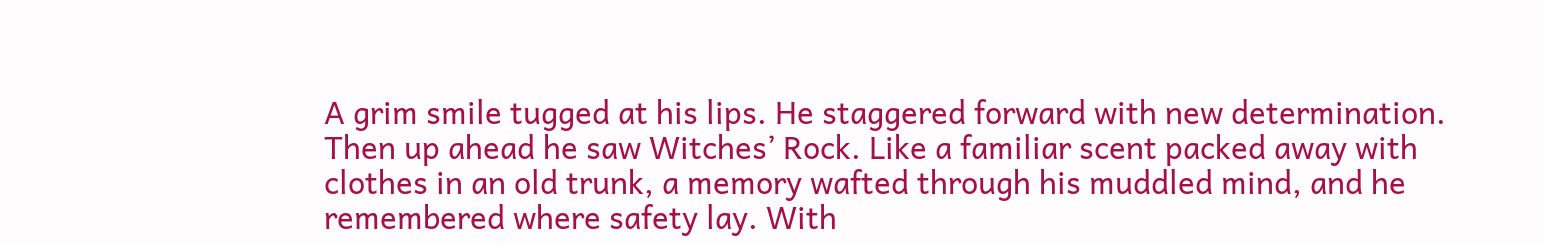A grim smile tugged at his lips. He staggered forward with new determination.
Then up ahead he saw Witches’ Rock. Like a familiar scent packed away with clothes in an old trunk, a memory wafted through his muddled mind, and he remembered where safety lay. With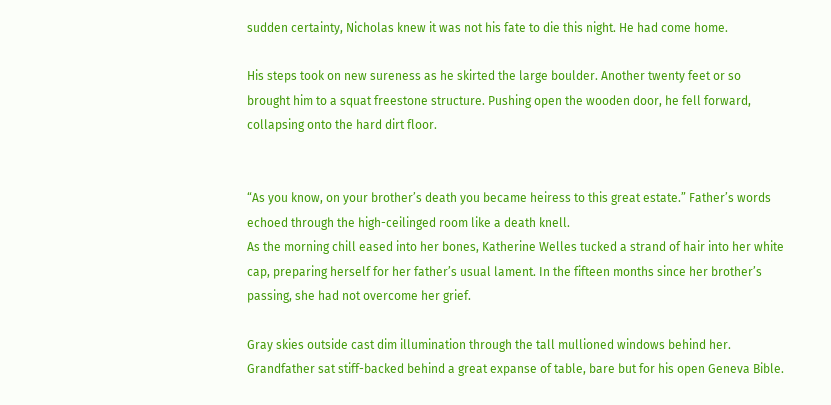sudden certainty, Nicholas knew it was not his fate to die this night. He had come home.

His steps took on new sureness as he skirted the large boulder. Another twenty feet or so brought him to a squat freestone structure. Pushing open the wooden door, he fell forward, collapsing onto the hard dirt floor.


“As you know, on your brother’s death you became heiress to this great estate.” Father’s words echoed through the high-ceilinged room like a death knell.
As the morning chill eased into her bones, Katherine Welles tucked a strand of hair into her white cap, preparing herself for her father’s usual lament. In the fifteen months since her brother’s passing, she had not overcome her grief.

Gray skies outside cast dim illumination through the tall mullioned windows behind her. Grandfather sat stiff-backed behind a great expanse of table, bare but for his open Geneva Bible.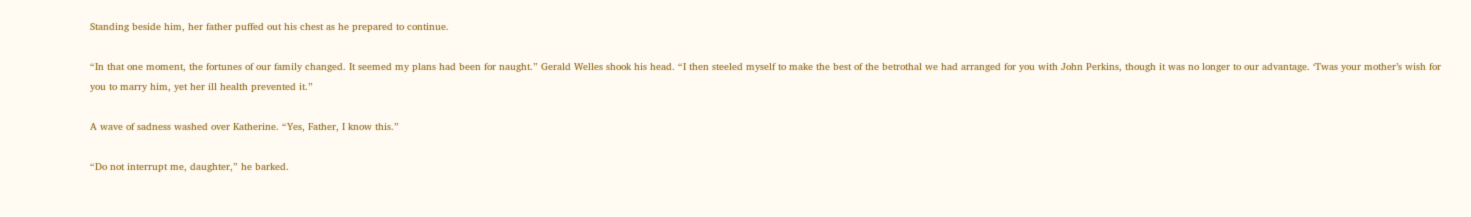Standing beside him, her father puffed out his chest as he prepared to continue.

“In that one moment, the fortunes of our family changed. It seemed my plans had been for naught.” Gerald Welles shook his head. “I then steeled myself to make the best of the betrothal we had arranged for you with John Perkins, though it was no longer to our advantage. ‘Twas your mother’s wish for you to marry him, yet her ill health prevented it.”

A wave of sadness washed over Katherine. “Yes, Father, I know this.”

“Do not interrupt me, daughter,” he barked.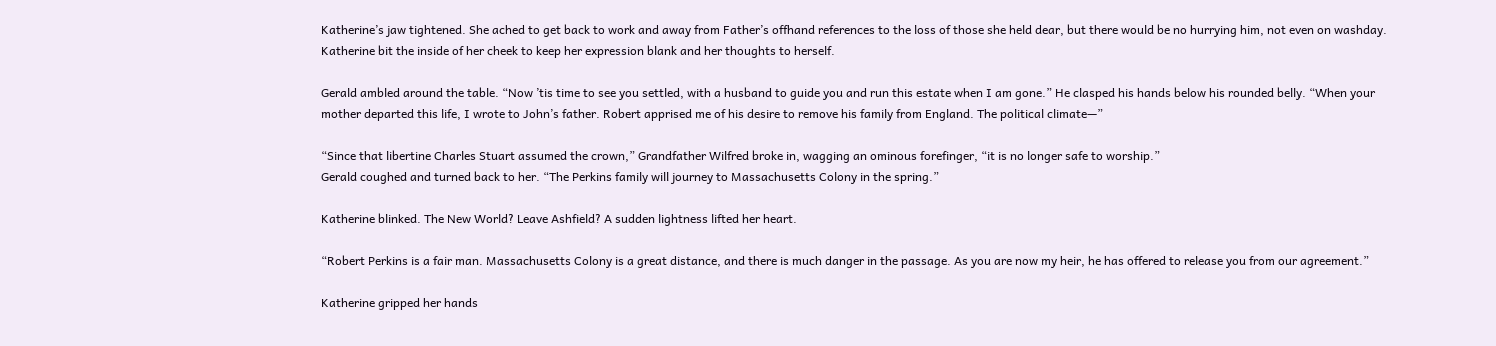Katherine’s jaw tightened. She ached to get back to work and away from Father’s offhand references to the loss of those she held dear, but there would be no hurrying him, not even on washday. Katherine bit the inside of her cheek to keep her expression blank and her thoughts to herself.

Gerald ambled around the table. “Now ’tis time to see you settled, with a husband to guide you and run this estate when I am gone.” He clasped his hands below his rounded belly. “When your mother departed this life, I wrote to John’s father. Robert apprised me of his desire to remove his family from England. The political climate—”

“Since that libertine Charles Stuart assumed the crown,” Grandfather Wilfred broke in, wagging an ominous forefinger, “it is no longer safe to worship.”
Gerald coughed and turned back to her. “The Perkins family will journey to Massachusetts Colony in the spring.”

Katherine blinked. The New World? Leave Ashfield? A sudden lightness lifted her heart.

“Robert Perkins is a fair man. Massachusetts Colony is a great distance, and there is much danger in the passage. As you are now my heir, he has offered to release you from our agreement.”

Katherine gripped her hands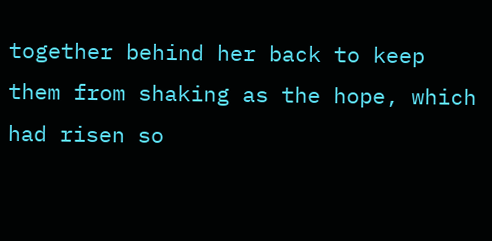together behind her back to keep them from shaking as the hope, which had risen so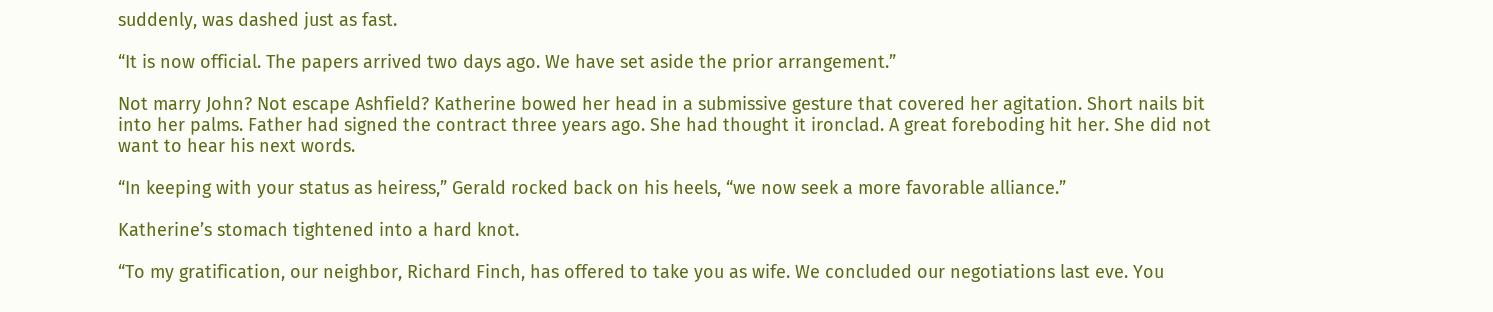suddenly, was dashed just as fast.

“It is now official. The papers arrived two days ago. We have set aside the prior arrangement.”

Not marry John? Not escape Ashfield? Katherine bowed her head in a submissive gesture that covered her agitation. Short nails bit into her palms. Father had signed the contract three years ago. She had thought it ironclad. A great foreboding hit her. She did not want to hear his next words.

“In keeping with your status as heiress,” Gerald rocked back on his heels, “we now seek a more favorable alliance.”

Katherine’s stomach tightened into a hard knot.

“To my gratification, our neighbor, Richard Finch, has offered to take you as wife. We concluded our negotiations last eve. You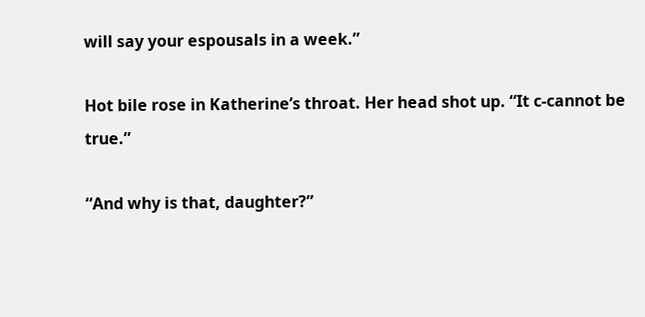will say your espousals in a week.”

Hot bile rose in Katherine’s throat. Her head shot up. “It c-cannot be true.”

“And why is that, daughter?”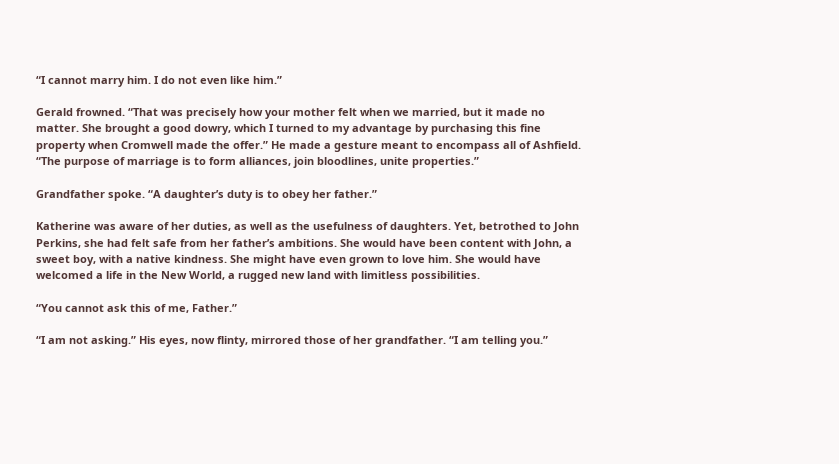“I cannot marry him. I do not even like him.”

Gerald frowned. “That was precisely how your mother felt when we married, but it made no matter. She brought a good dowry, which I turned to my advantage by purchasing this fine property when Cromwell made the offer.” He made a gesture meant to encompass all of Ashfield. “The purpose of marriage is to form alliances, join bloodlines, unite properties.”

Grandfather spoke. “A daughter’s duty is to obey her father.”

Katherine was aware of her duties, as well as the usefulness of daughters. Yet, betrothed to John Perkins, she had felt safe from her father’s ambitions. She would have been content with John, a sweet boy, with a native kindness. She might have even grown to love him. She would have welcomed a life in the New World, a rugged new land with limitless possibilities.

“You cannot ask this of me, Father.”

“I am not asking.” His eyes, now flinty, mirrored those of her grandfather. “I am telling you.”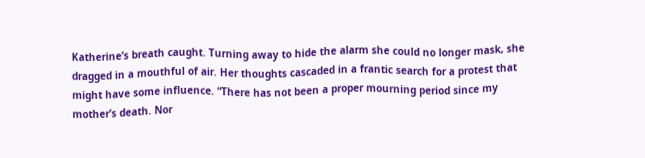Katherine’s breath caught. Turning away to hide the alarm she could no longer mask, she dragged in a mouthful of air. Her thoughts cascaded in a frantic search for a protest that might have some influence. “There has not been a proper mourning period since my mother’s death. Nor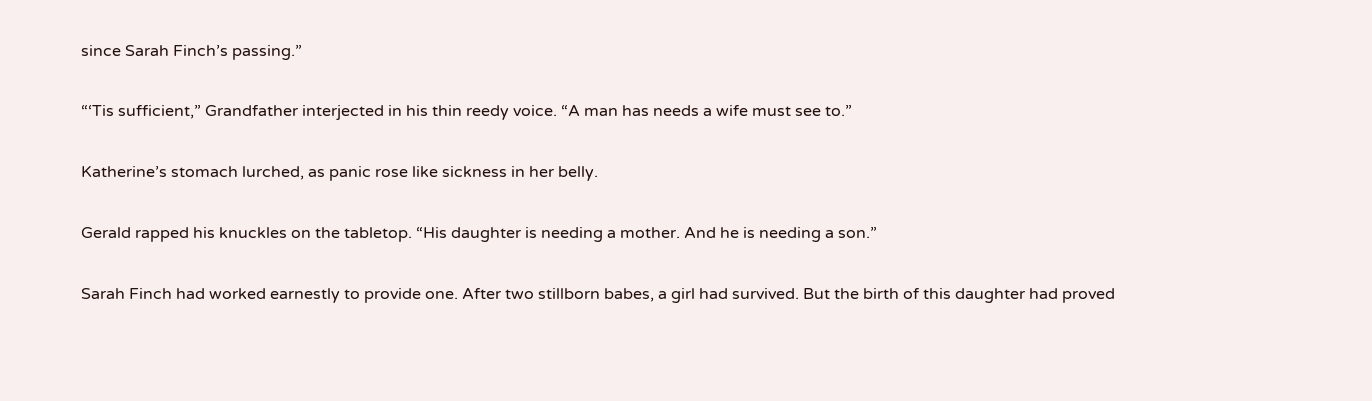since Sarah Finch’s passing.”

“‘Tis sufficient,” Grandfather interjected in his thin reedy voice. “A man has needs a wife must see to.”

Katherine’s stomach lurched, as panic rose like sickness in her belly.

Gerald rapped his knuckles on the tabletop. “His daughter is needing a mother. And he is needing a son.”

Sarah Finch had worked earnestly to provide one. After two stillborn babes, a girl had survived. But the birth of this daughter had proved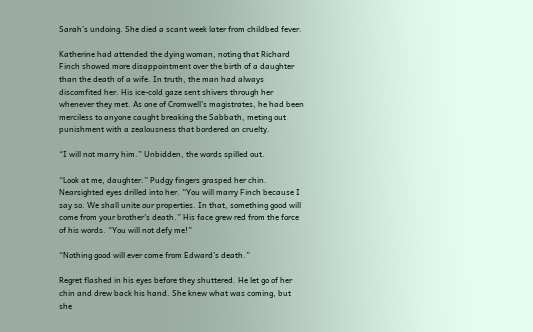Sarah’s undoing. She died a scant week later from childbed fever.

Katherine had attended the dying woman, noting that Richard Finch showed more disappointment over the birth of a daughter than the death of a wife. In truth, the man had always discomfited her. His ice-cold gaze sent shivers through her whenever they met. As one of Cromwell’s magistrates, he had been merciless to anyone caught breaking the Sabbath, meting out punishment with a zealousness that bordered on cruelty.

“I will not marry him.” Unbidden, the words spilled out.

“Look at me, daughter.” Pudgy fingers grasped her chin. Nearsighted eyes drilled into her. “You will marry Finch because I say so. We shall unite our properties. In that, something good will come from your brother’s death.” His face grew red from the force of his words. “You will not defy me!”

“Nothing good will ever come from Edward’s death.”

Regret flashed in his eyes before they shuttered. He let go of her chin and drew back his hand. She knew what was coming, but she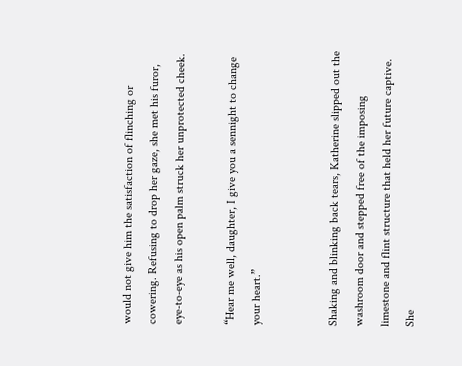would not give him the satisfaction of flinching or cowering. Refusing to drop her gaze, she met his furor, eye-to-eye as his open palm struck her unprotected cheek.

“Hear me well, daughter, I give you a sennight to change your heart.”


Shaking and blinking back tears, Katherine slipped out the washroom door and stepped free of the imposing limestone and flint structure that held her future captive. She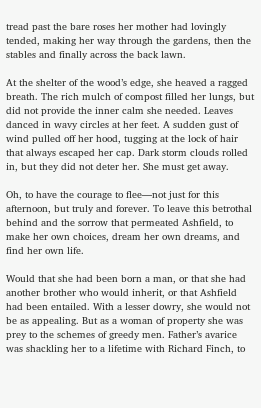tread past the bare roses her mother had lovingly tended, making her way through the gardens, then the stables and finally across the back lawn.

At the shelter of the wood’s edge, she heaved a ragged breath. The rich mulch of compost filled her lungs, but did not provide the inner calm she needed. Leaves danced in wavy circles at her feet. A sudden gust of wind pulled off her hood, tugging at the lock of hair that always escaped her cap. Dark storm clouds rolled in, but they did not deter her. She must get away.

Oh, to have the courage to flee—not just for this afternoon, but truly and forever. To leave this betrothal behind and the sorrow that permeated Ashfield, to make her own choices, dream her own dreams, and find her own life.

Would that she had been born a man, or that she had another brother who would inherit, or that Ashfield had been entailed. With a lesser dowry, she would not be as appealing. But as a woman of property she was prey to the schemes of greedy men. Father’s avarice was shackling her to a lifetime with Richard Finch, to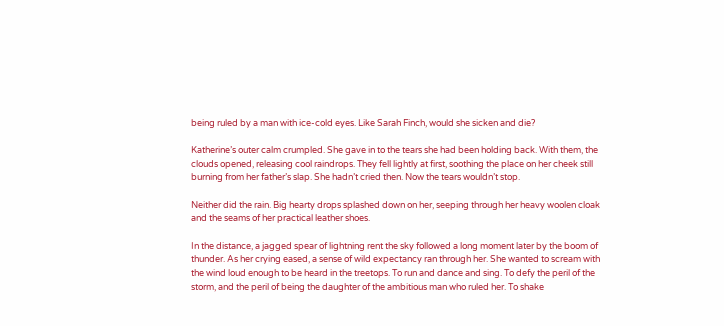being ruled by a man with ice-cold eyes. Like Sarah Finch, would she sicken and die?

Katherine’s outer calm crumpled. She gave in to the tears she had been holding back. With them, the clouds opened, releasing cool raindrops. They fell lightly at first, soothing the place on her cheek still burning from her father’s slap. She hadn’t cried then. Now the tears wouldn’t stop.

Neither did the rain. Big hearty drops splashed down on her, seeping through her heavy woolen cloak and the seams of her practical leather shoes.

In the distance, a jagged spear of lightning rent the sky followed a long moment later by the boom of thunder. As her crying eased, a sense of wild expectancy ran through her. She wanted to scream with the wind loud enough to be heard in the treetops. To run and dance and sing. To defy the peril of the storm, and the peril of being the daughter of the ambitious man who ruled her. To shake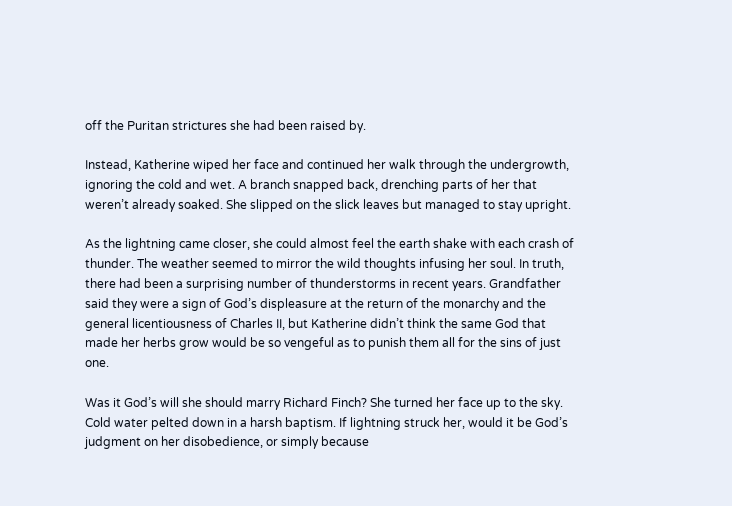off the Puritan strictures she had been raised by.

Instead, Katherine wiped her face and continued her walk through the undergrowth, ignoring the cold and wet. A branch snapped back, drenching parts of her that weren’t already soaked. She slipped on the slick leaves but managed to stay upright.

As the lightning came closer, she could almost feel the earth shake with each crash of thunder. The weather seemed to mirror the wild thoughts infusing her soul. In truth, there had been a surprising number of thunderstorms in recent years. Grandfather said they were a sign of God’s displeasure at the return of the monarchy and the general licentiousness of Charles II, but Katherine didn’t think the same God that made her herbs grow would be so vengeful as to punish them all for the sins of just one.

Was it God’s will she should marry Richard Finch? She turned her face up to the sky. Cold water pelted down in a harsh baptism. If lightning struck her, would it be God’s judgment on her disobedience, or simply because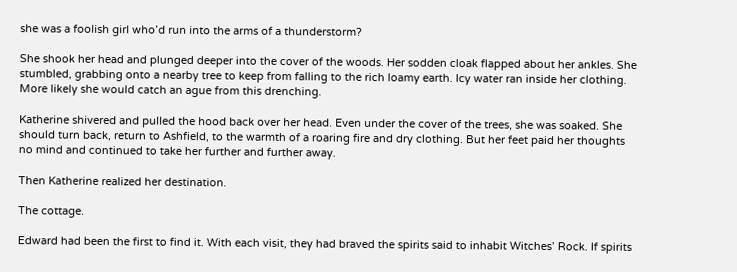she was a foolish girl who’d run into the arms of a thunderstorm?

She shook her head and plunged deeper into the cover of the woods. Her sodden cloak flapped about her ankles. She stumbled, grabbing onto a nearby tree to keep from falling to the rich loamy earth. Icy water ran inside her clothing. More likely she would catch an ague from this drenching.

Katherine shivered and pulled the hood back over her head. Even under the cover of the trees, she was soaked. She should turn back, return to Ashfield, to the warmth of a roaring fire and dry clothing. But her feet paid her thoughts no mind and continued to take her further and further away.

Then Katherine realized her destination.

The cottage.

Edward had been the first to find it. With each visit, they had braved the spirits said to inhabit Witches’ Rock. If spirits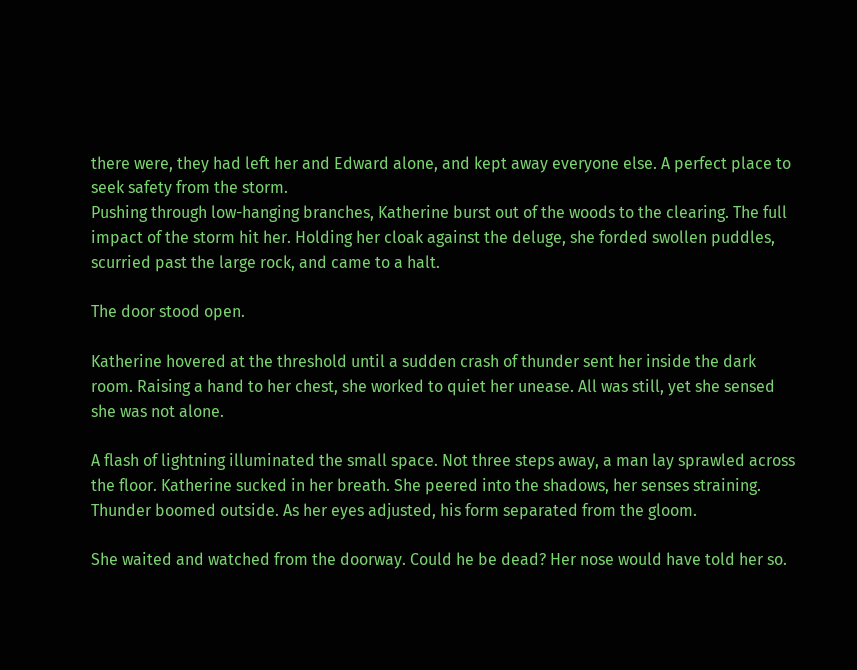there were, they had left her and Edward alone, and kept away everyone else. A perfect place to seek safety from the storm.
Pushing through low-hanging branches, Katherine burst out of the woods to the clearing. The full impact of the storm hit her. Holding her cloak against the deluge, she forded swollen puddles, scurried past the large rock, and came to a halt.

The door stood open.

Katherine hovered at the threshold until a sudden crash of thunder sent her inside the dark room. Raising a hand to her chest, she worked to quiet her unease. All was still, yet she sensed she was not alone.

A flash of lightning illuminated the small space. Not three steps away, a man lay sprawled across the floor. Katherine sucked in her breath. She peered into the shadows, her senses straining. Thunder boomed outside. As her eyes adjusted, his form separated from the gloom.

She waited and watched from the doorway. Could he be dead? Her nose would have told her so.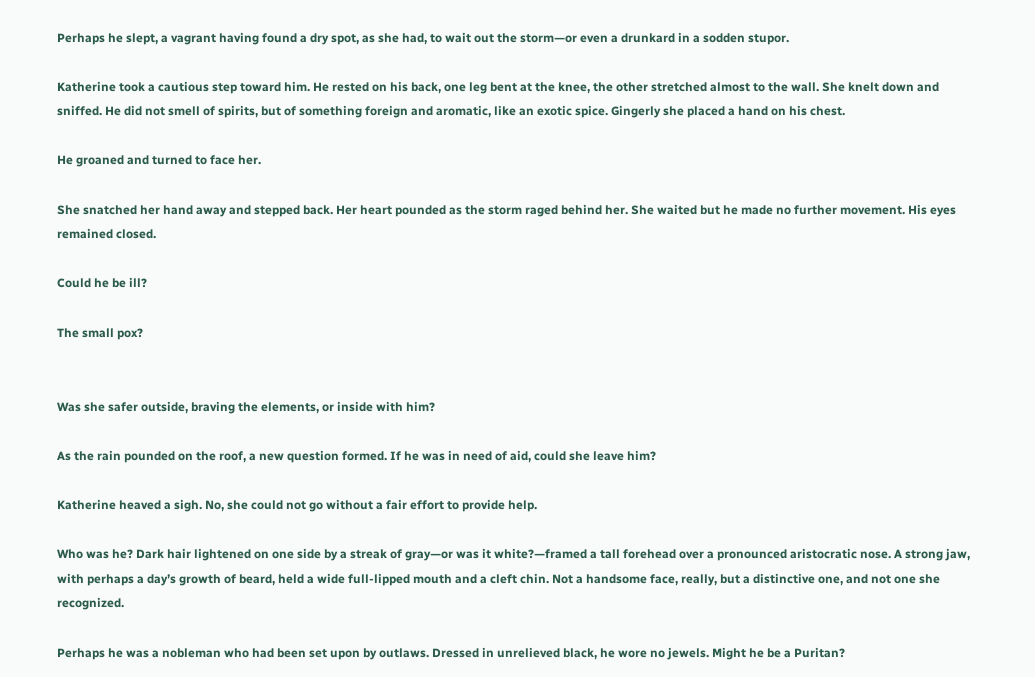Perhaps he slept, a vagrant having found a dry spot, as she had, to wait out the storm—or even a drunkard in a sodden stupor.

Katherine took a cautious step toward him. He rested on his back, one leg bent at the knee, the other stretched almost to the wall. She knelt down and sniffed. He did not smell of spirits, but of something foreign and aromatic, like an exotic spice. Gingerly she placed a hand on his chest.

He groaned and turned to face her.

She snatched her hand away and stepped back. Her heart pounded as the storm raged behind her. She waited but he made no further movement. His eyes remained closed.

Could he be ill?

The small pox?


Was she safer outside, braving the elements, or inside with him?

As the rain pounded on the roof, a new question formed. If he was in need of aid, could she leave him?

Katherine heaved a sigh. No, she could not go without a fair effort to provide help.

Who was he? Dark hair lightened on one side by a streak of gray—or was it white?—framed a tall forehead over a pronounced aristocratic nose. A strong jaw, with perhaps a day’s growth of beard, held a wide full-lipped mouth and a cleft chin. Not a handsome face, really, but a distinctive one, and not one she recognized.

Perhaps he was a nobleman who had been set upon by outlaws. Dressed in unrelieved black, he wore no jewels. Might he be a Puritan?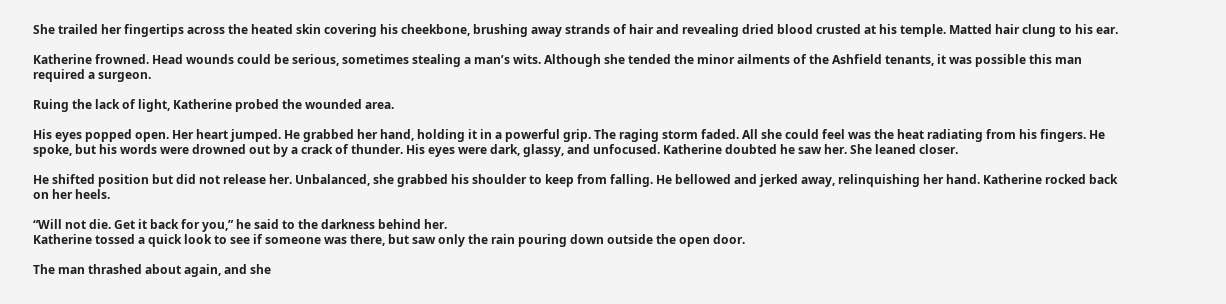She trailed her fingertips across the heated skin covering his cheekbone, brushing away strands of hair and revealing dried blood crusted at his temple. Matted hair clung to his ear.

Katherine frowned. Head wounds could be serious, sometimes stealing a man’s wits. Although she tended the minor ailments of the Ashfield tenants, it was possible this man required a surgeon.

Ruing the lack of light, Katherine probed the wounded area.

His eyes popped open. Her heart jumped. He grabbed her hand, holding it in a powerful grip. The raging storm faded. All she could feel was the heat radiating from his fingers. He spoke, but his words were drowned out by a crack of thunder. His eyes were dark, glassy, and unfocused. Katherine doubted he saw her. She leaned closer.

He shifted position but did not release her. Unbalanced, she grabbed his shoulder to keep from falling. He bellowed and jerked away, relinquishing her hand. Katherine rocked back on her heels.

“Will not die. Get it back for you,” he said to the darkness behind her.
Katherine tossed a quick look to see if someone was there, but saw only the rain pouring down outside the open door.

The man thrashed about again, and she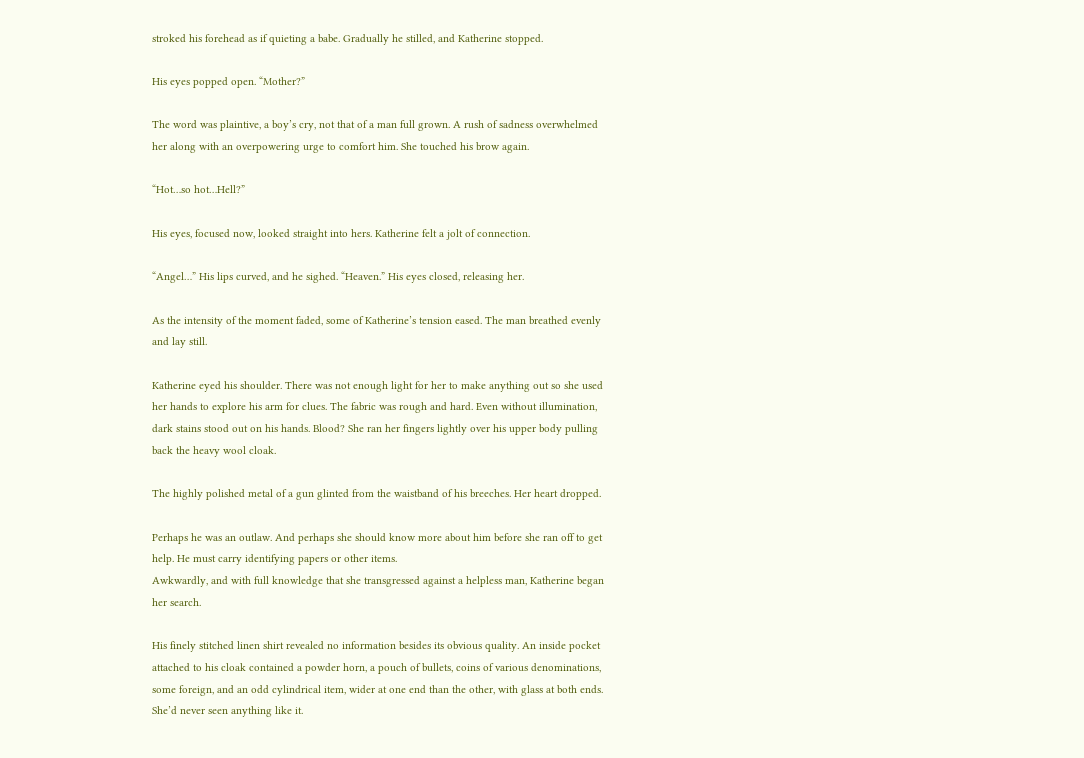stroked his forehead as if quieting a babe. Gradually he stilled, and Katherine stopped.

His eyes popped open. “Mother?”

The word was plaintive, a boy’s cry, not that of a man full grown. A rush of sadness overwhelmed her along with an overpowering urge to comfort him. She touched his brow again.

“Hot…so hot…Hell?”

His eyes, focused now, looked straight into hers. Katherine felt a jolt of connection.

“Angel…” His lips curved, and he sighed. “Heaven.” His eyes closed, releasing her.

As the intensity of the moment faded, some of Katherine’s tension eased. The man breathed evenly and lay still.

Katherine eyed his shoulder. There was not enough light for her to make anything out so she used her hands to explore his arm for clues. The fabric was rough and hard. Even without illumination, dark stains stood out on his hands. Blood? She ran her fingers lightly over his upper body pulling back the heavy wool cloak.

The highly polished metal of a gun glinted from the waistband of his breeches. Her heart dropped.

Perhaps he was an outlaw. And perhaps she should know more about him before she ran off to get help. He must carry identifying papers or other items.
Awkwardly, and with full knowledge that she transgressed against a helpless man, Katherine began her search.

His finely stitched linen shirt revealed no information besides its obvious quality. An inside pocket attached to his cloak contained a powder horn, a pouch of bullets, coins of various denominations, some foreign, and an odd cylindrical item, wider at one end than the other, with glass at both ends. She’d never seen anything like it.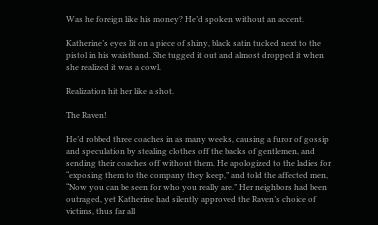Was he foreign like his money? He’d spoken without an accent.

Katherine’s eyes lit on a piece of shiny, black satin tucked next to the pistol in his waistband. She tugged it out and almost dropped it when she realized it was a cowl.

Realization hit her like a shot.

The Raven!

He’d robbed three coaches in as many weeks, causing a furor of gossip and speculation by stealing clothes off the backs of gentlemen, and sending their coaches off without them. He apologized to the ladies for “exposing them to the company they keep,” and told the affected men, “Now you can be seen for who you really are.” Her neighbors had been outraged, yet Katherine had silently approved the Raven’s choice of victims, thus far all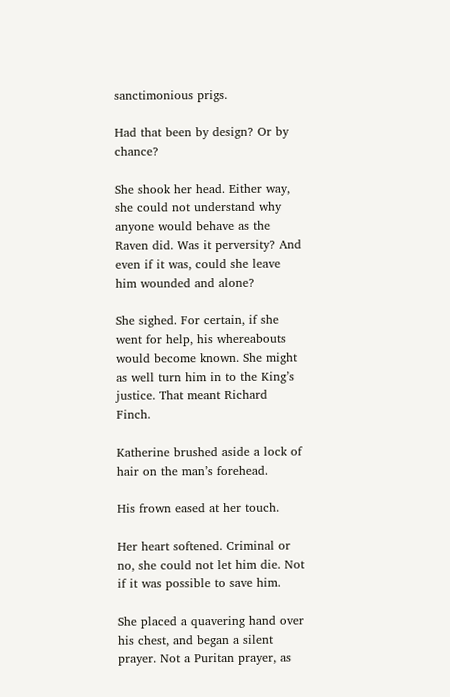sanctimonious prigs.

Had that been by design? Or by chance?

She shook her head. Either way, she could not understand why anyone would behave as the Raven did. Was it perversity? And even if it was, could she leave him wounded and alone?

She sighed. For certain, if she went for help, his whereabouts would become known. She might as well turn him in to the King’s justice. That meant Richard Finch.

Katherine brushed aside a lock of hair on the man’s forehead.

His frown eased at her touch.

Her heart softened. Criminal or no, she could not let him die. Not if it was possible to save him.

She placed a quavering hand over his chest, and began a silent prayer. Not a Puritan prayer, as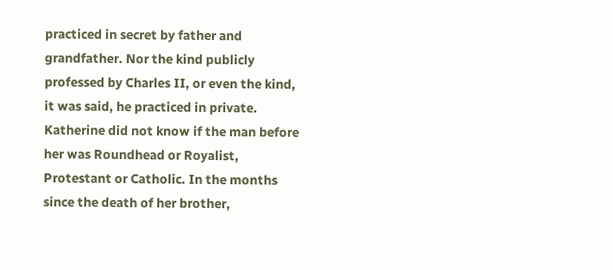practiced in secret by father and grandfather. Nor the kind publicly professed by Charles II, or even the kind, it was said, he practiced in private. Katherine did not know if the man before her was Roundhead or Royalist, Protestant or Catholic. In the months since the death of her brother,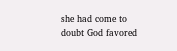she had come to doubt God favored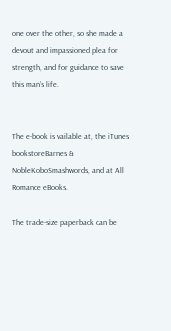one over the other, so she made a devout and impassioned plea for strength, and for guidance to save this man’s life.


The e-book is vailable at, the iTunes bookstoreBarnes & NobleKoboSmashwords, and at All Romance eBooks.

The trade-size paperback can be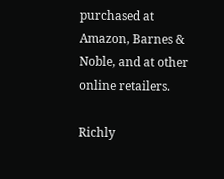purchased at Amazon, Barnes & Noble, and at other online retailers.

Richly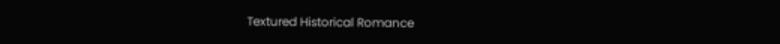Textured Historical Romance